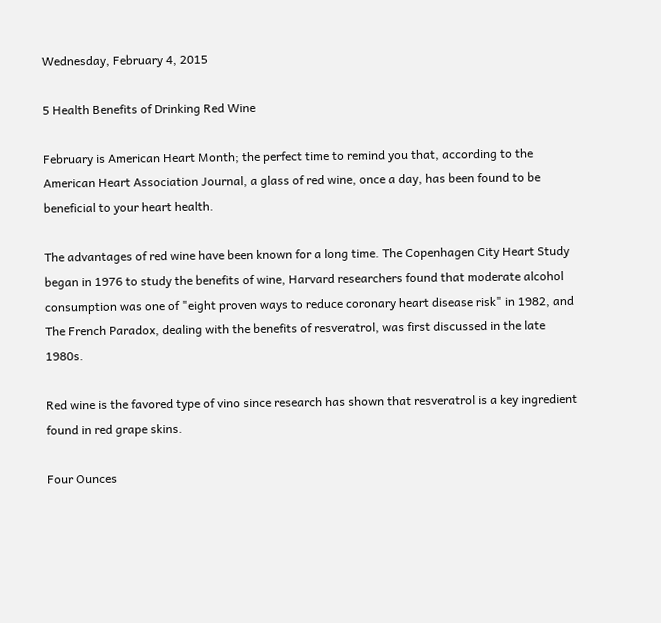Wednesday, February 4, 2015

5 Health Benefits of Drinking Red Wine

February is American Heart Month; the perfect time to remind you that, according to the American Heart Association Journal, a glass of red wine, once a day, has been found to be beneficial to your heart health.

The advantages of red wine have been known for a long time. The Copenhagen City Heart Study began in 1976 to study the benefits of wine, Harvard researchers found that moderate alcohol consumption was one of "eight proven ways to reduce coronary heart disease risk" in 1982, and The French Paradox, dealing with the benefits of resveratrol, was first discussed in the late 1980s.

Red wine is the favored type of vino since research has shown that resveratrol is a key ingredient found in red grape skins.

Four Ounces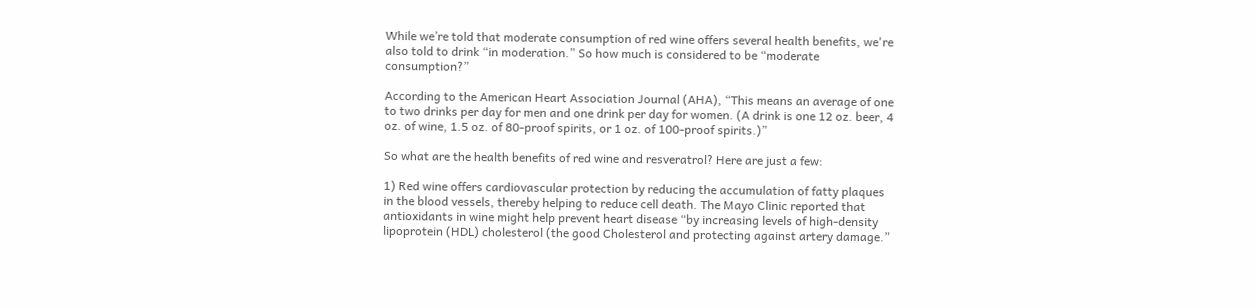While we’re told that moderate consumption of red wine offers several health benefits, we're also told to drink “in moderation.” So how much is considered to be “moderate consumption?”

According to the American Heart Association Journal (AHA), “This means an average of one to two drinks per day for men and one drink per day for women. (A drink is one 12 oz. beer, 4 oz. of wine, 1.5 oz. of 80-proof spirits, or 1 oz. of 100-proof spirits.)”

So what are the health benefits of red wine and resveratrol? Here are just a few:

1) Red wine offers cardiovascular protection by reducing the accumulation of fatty plaques in the blood vessels, thereby helping to reduce cell death. The Mayo Clinic reported that antioxidants in wine might help prevent heart disease “by increasing levels of high-density lipoprotein (HDL) cholesterol (the good Cholesterol and protecting against artery damage.”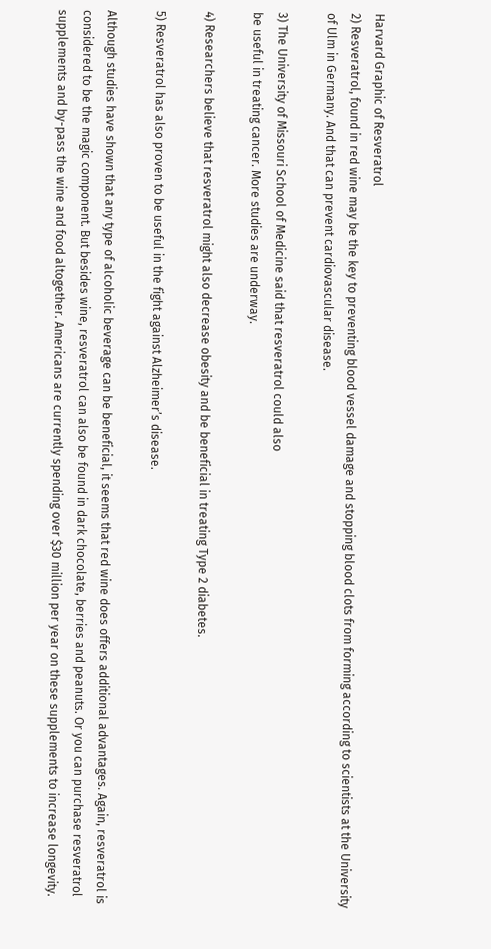Harvard Graphic of Resveratrol
2) Resveratrol, found in red wine may be the key to preventing blood vessel damage and stopping blood clots from forming according to scientists at the University of Ulm in Germany. And that can prevent cardiovascular disease.

3) The University of Missouri School of Medicine said that resveratrol could also
be useful in treating cancer. More studies are underway.

4) Researchers believe that resveratrol might also decrease obesity and be beneficial in treating Type 2 diabetes.

5) Resveratrol has also proven to be useful in the fight against Alzheimer’s disease.

Although studies have shown that any type of alcoholic beverage can be beneficial, it seems that red wine does offers additional advantages. Again, resveratrol is considered to be the magic component. But besides wine, resveratrol can also be found in dark chocolate, berries and peanuts. Or you can purchase resveratrol supplements and by-pass the wine and food altogether. Americans are currently spending over $30 million per year on these supplements to increase longevity.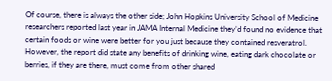Of course, there is always the other side; John Hopkins University School of Medicine researchers reported last year in JAMA Internal Medicine they’d found no evidence that certain foods or wine were better for you just because they contained resveratrol. However, the report did state any benefits of drinking wine, eating dark chocolate or berries, if they are there, must come from other shared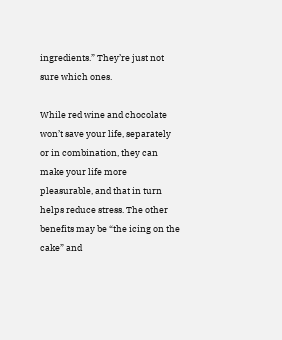ingredients.” They’re just not sure which ones.

While red wine and chocolate won’t save your life, separately or in combination, they can make your life more pleasurable, and that in turn helps reduce stress. The other benefits may be “the icing on the cake” and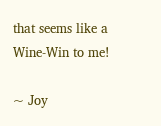that seems like a Wine-Win to me!

~ Joy